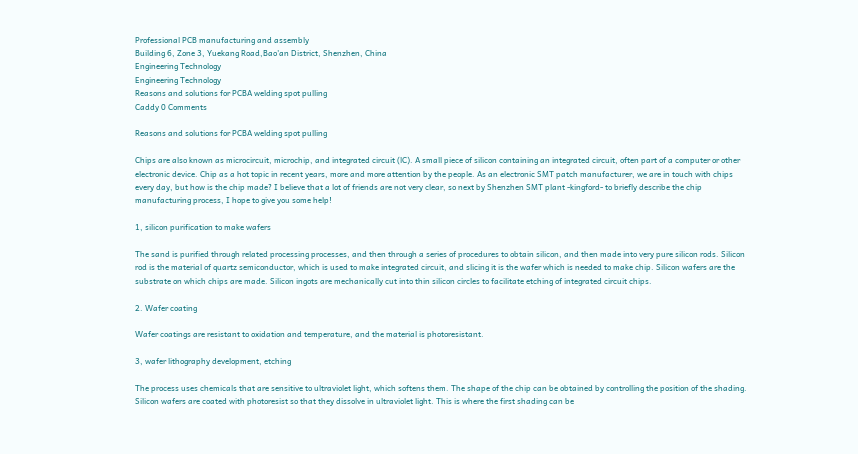Professional PCB manufacturing and assembly
Building 6, Zone 3, Yuekang Road,Bao'an District, Shenzhen, China
Engineering Technology
Engineering Technology
Reasons and solutions for PCBA welding spot pulling
Caddy 0 Comments

Reasons and solutions for PCBA welding spot pulling

Chips are also known as microcircuit, microchip, and integrated circuit (lC). A small piece of silicon containing an integrated circuit, often part of a computer or other electronic device. Chip as a hot topic in recent years, more and more attention by the people. As an electronic SMT patch manufacturer, we are in touch with chips every day, but how is the chip made? I believe that a lot of friends are not very clear, so next by Shenzhen SMT plant -kingford- to briefly describe the chip manufacturing process, I hope to give you some help!

1, silicon purification to make wafers

The sand is purified through related processing processes, and then through a series of procedures to obtain silicon, and then made into very pure silicon rods. Silicon rod is the material of quartz semiconductor, which is used to make integrated circuit, and slicing it is the wafer which is needed to make chip. Silicon wafers are the substrate on which chips are made. Silicon ingots are mechanically cut into thin silicon circles to facilitate etching of integrated circuit chips.

2. Wafer coating

Wafer coatings are resistant to oxidation and temperature, and the material is photoresistant.

3, wafer lithography development, etching

The process uses chemicals that are sensitive to ultraviolet light, which softens them. The shape of the chip can be obtained by controlling the position of the shading. Silicon wafers are coated with photoresist so that they dissolve in ultraviolet light. This is where the first shading can be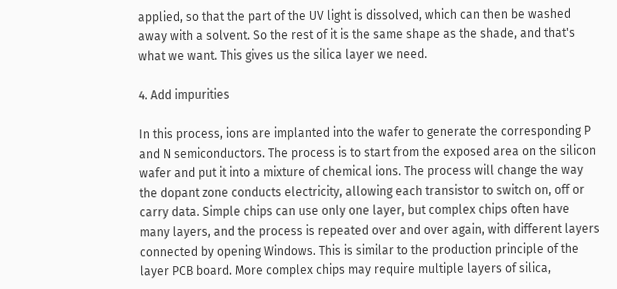applied, so that the part of the UV light is dissolved, which can then be washed away with a solvent. So the rest of it is the same shape as the shade, and that's what we want. This gives us the silica layer we need.

4. Add impurities

In this process, ions are implanted into the wafer to generate the corresponding P and N semiconductors. The process is to start from the exposed area on the silicon wafer and put it into a mixture of chemical ions. The process will change the way the dopant zone conducts electricity, allowing each transistor to switch on, off or carry data. Simple chips can use only one layer, but complex chips often have many layers, and the process is repeated over and over again, with different layers connected by opening Windows. This is similar to the production principle of the layer PCB board. More complex chips may require multiple layers of silica,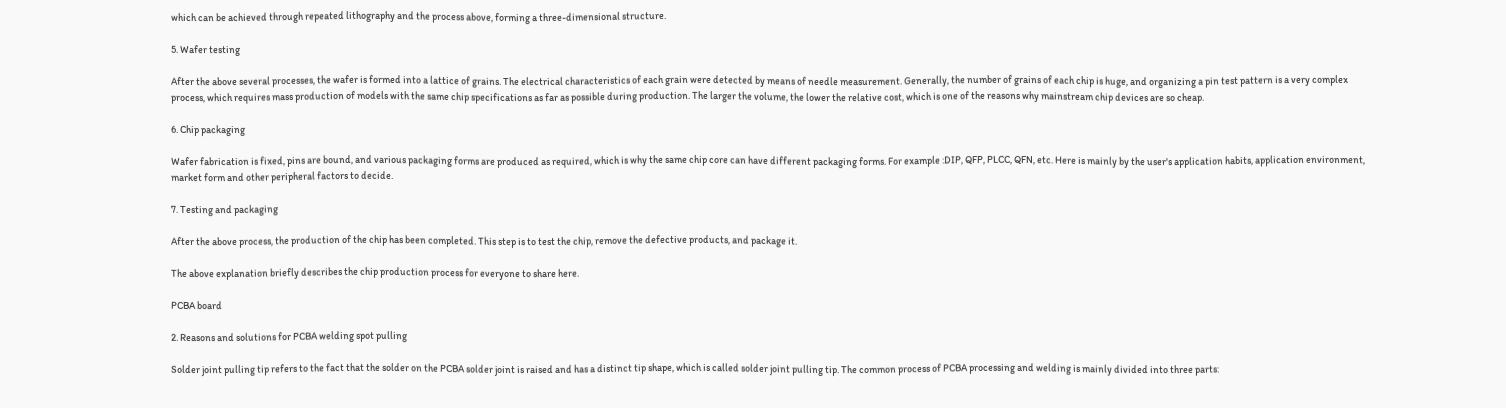which can be achieved through repeated lithography and the process above, forming a three-dimensional structure.

5. Wafer testing

After the above several processes, the wafer is formed into a lattice of grains. The electrical characteristics of each grain were detected by means of needle measurement. Generally, the number of grains of each chip is huge, and organizing a pin test pattern is a very complex process, which requires mass production of models with the same chip specifications as far as possible during production. The larger the volume, the lower the relative cost, which is one of the reasons why mainstream chip devices are so cheap.

6. Chip packaging

Wafer fabrication is fixed, pins are bound, and various packaging forms are produced as required, which is why the same chip core can have different packaging forms. For example :DIP, QFP, PLCC, QFN, etc. Here is mainly by the user's application habits, application environment, market form and other peripheral factors to decide.

7. Testing and packaging

After the above process, the production of the chip has been completed. This step is to test the chip, remove the defective products, and package it.

The above explanation briefly describes the chip production process for everyone to share here.

PCBA board

2. Reasons and solutions for PCBA welding spot pulling

Solder joint pulling tip refers to the fact that the solder on the PCBA solder joint is raised and has a distinct tip shape, which is called solder joint pulling tip. The common process of PCBA processing and welding is mainly divided into three parts: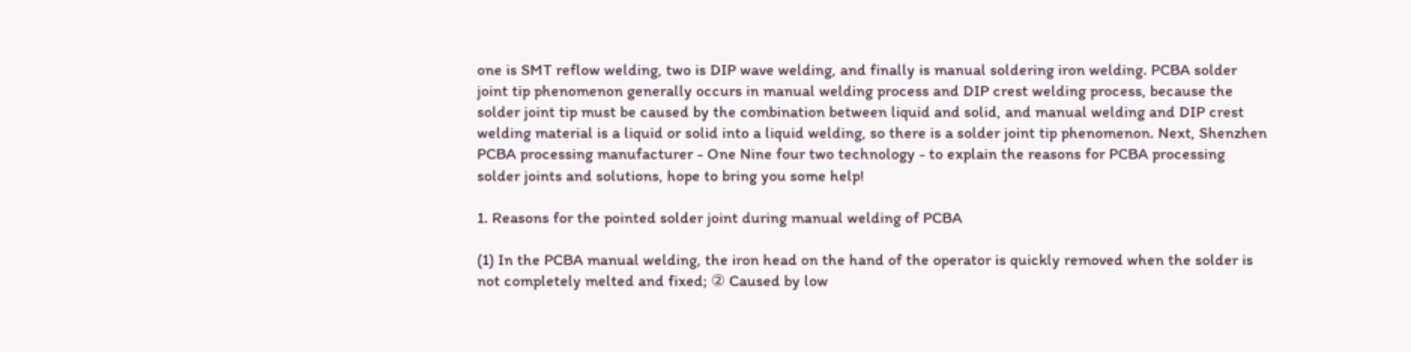one is SMT reflow welding, two is DIP wave welding, and finally is manual soldering iron welding. PCBA solder joint tip phenomenon generally occurs in manual welding process and DIP crest welding process, because the solder joint tip must be caused by the combination between liquid and solid, and manual welding and DIP crest welding material is a liquid or solid into a liquid welding, so there is a solder joint tip phenomenon. Next, Shenzhen PCBA processing manufacturer - One Nine four two technology - to explain the reasons for PCBA processing solder joints and solutions, hope to bring you some help!

1. Reasons for the pointed solder joint during manual welding of PCBA

(1) In the PCBA manual welding, the iron head on the hand of the operator is quickly removed when the solder is not completely melted and fixed; ② Caused by low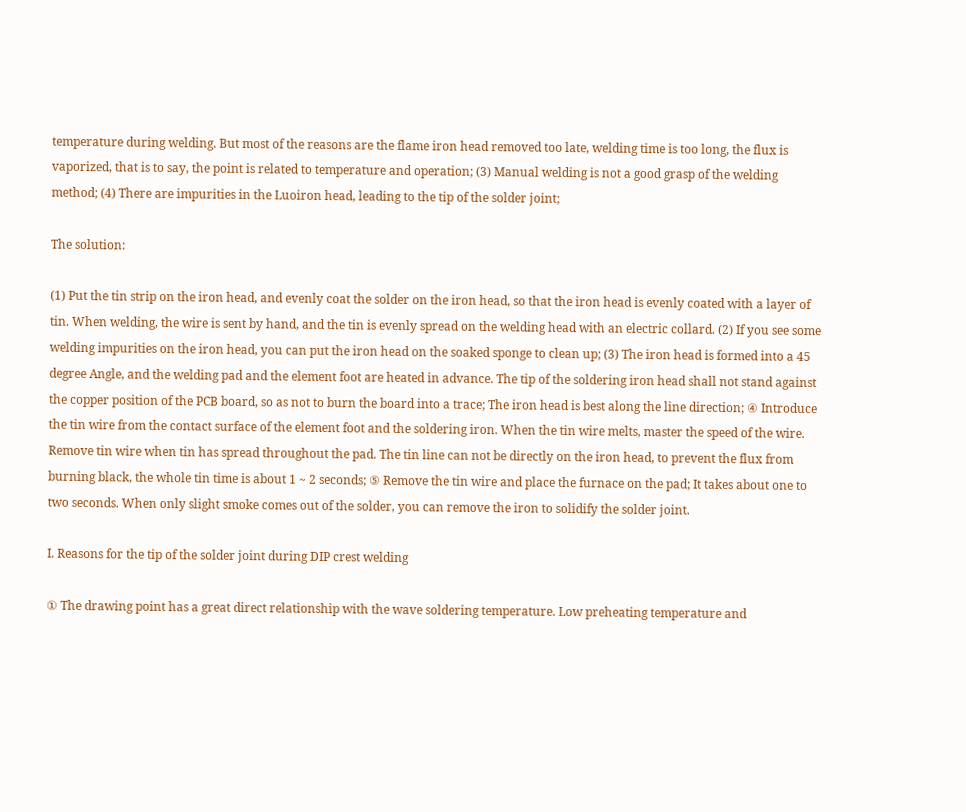temperature during welding. But most of the reasons are the flame iron head removed too late, welding time is too long, the flux is vaporized, that is to say, the point is related to temperature and operation; (3) Manual welding is not a good grasp of the welding method; (4) There are impurities in the Luoiron head, leading to the tip of the solder joint;

The solution:

(1) Put the tin strip on the iron head, and evenly coat the solder on the iron head, so that the iron head is evenly coated with a layer of tin. When welding, the wire is sent by hand, and the tin is evenly spread on the welding head with an electric collard. (2) If you see some welding impurities on the iron head, you can put the iron head on the soaked sponge to clean up; (3) The iron head is formed into a 45 degree Angle, and the welding pad and the element foot are heated in advance. The tip of the soldering iron head shall not stand against the copper position of the PCB board, so as not to burn the board into a trace; The iron head is best along the line direction; ④ Introduce the tin wire from the contact surface of the element foot and the soldering iron. When the tin wire melts, master the speed of the wire. Remove tin wire when tin has spread throughout the pad. The tin line can not be directly on the iron head, to prevent the flux from burning black, the whole tin time is about 1 ~ 2 seconds; ⑤ Remove the tin wire and place the furnace on the pad; It takes about one to two seconds. When only slight smoke comes out of the solder, you can remove the iron to solidify the solder joint.

I. Reasons for the tip of the solder joint during DIP crest welding

① The drawing point has a great direct relationship with the wave soldering temperature. Low preheating temperature and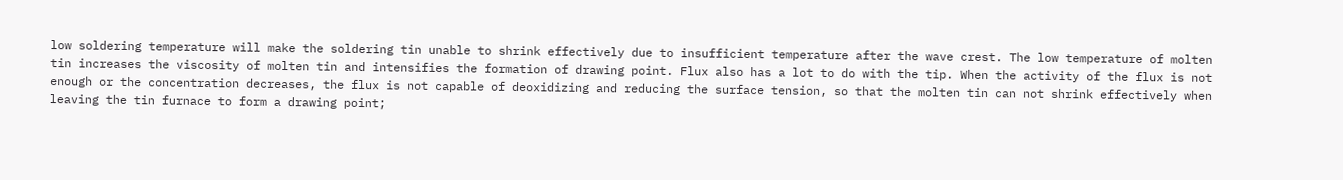low soldering temperature will make the soldering tin unable to shrink effectively due to insufficient temperature after the wave crest. The low temperature of molten tin increases the viscosity of molten tin and intensifies the formation of drawing point. Flux also has a lot to do with the tip. When the activity of the flux is not enough or the concentration decreases, the flux is not capable of deoxidizing and reducing the surface tension, so that the molten tin can not shrink effectively when leaving the tin furnace to form a drawing point;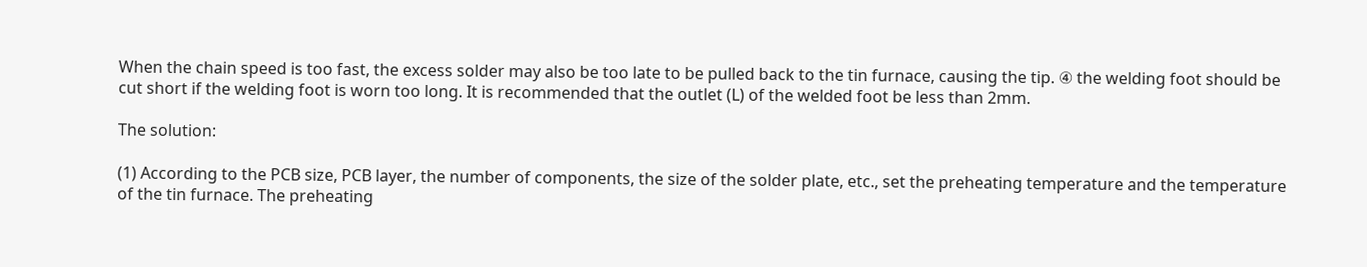When the chain speed is too fast, the excess solder may also be too late to be pulled back to the tin furnace, causing the tip. ④ the welding foot should be cut short if the welding foot is worn too long. It is recommended that the outlet (L) of the welded foot be less than 2mm.

The solution:

(1) According to the PCB size, PCB layer, the number of components, the size of the solder plate, etc., set the preheating temperature and the temperature of the tin furnace. The preheating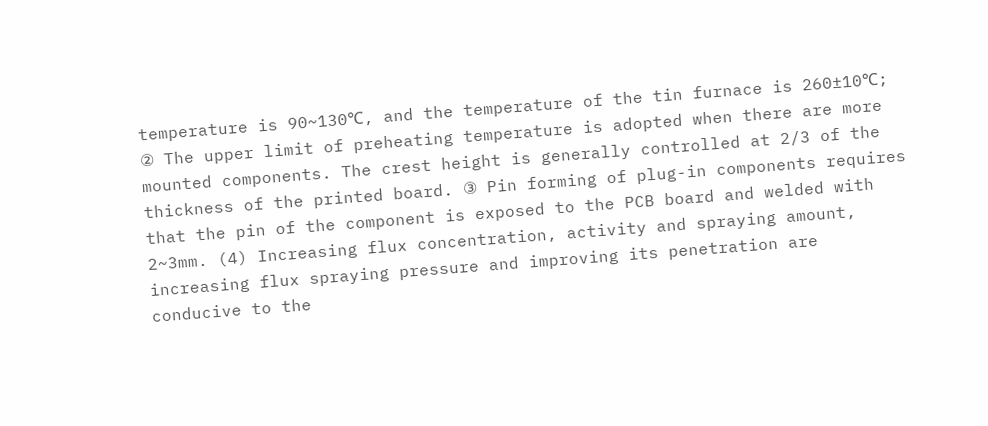temperature is 90~130℃, and the temperature of the tin furnace is 260±10℃; ② The upper limit of preheating temperature is adopted when there are more mounted components. The crest height is generally controlled at 2/3 of the thickness of the printed board. ③ Pin forming of plug-in components requires that the pin of the component is exposed to the PCB board and welded with 2~3mm. (4) Increasing flux concentration, activity and spraying amount, increasing flux spraying pressure and improving its penetration are conducive to the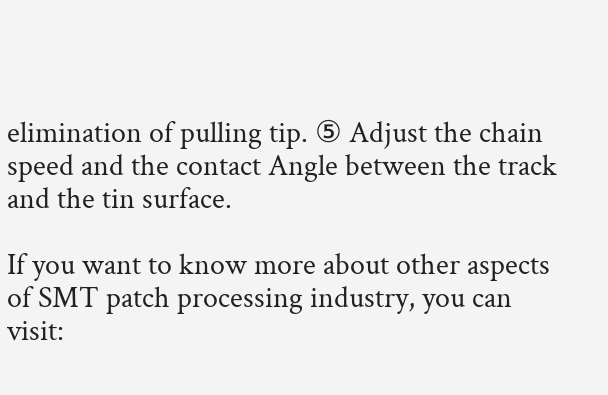elimination of pulling tip. ⑤ Adjust the chain speed and the contact Angle between the track and the tin surface.

If you want to know more about other aspects of SMT patch processing industry, you can visit: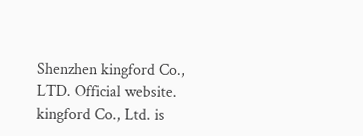Shenzhen kingford Co., LTD. Official website. kingford Co., Ltd. is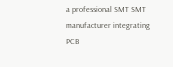a professional SMT SMT manufacturer integrating PCB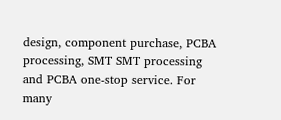design, component purchase, PCBA processing, SMT SMT processing and PCBA one-stop service. For many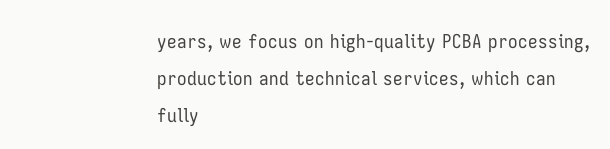years, we focus on high-quality PCBA processing, production and technical services, which can fully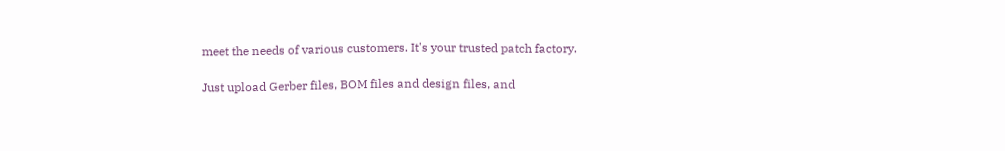meet the needs of various customers. It's your trusted patch factory.

Just upload Gerber files, BOM files and design files, and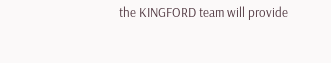the KINGFORD team will provide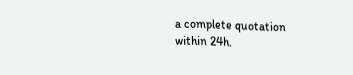a complete quotation within 24h.